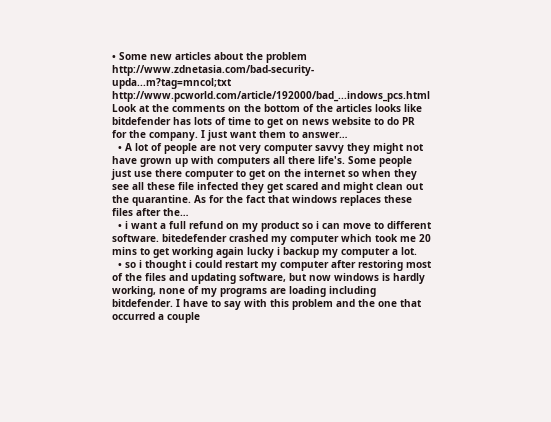• Some new articles about the problem http://www.zdnetasia.com/bad-security-upda...m?tag=mncol;txt http://www.pcworld.com/article/192000/bad_...indows_pcs.html Look at the comments on the bottom of the articles looks like bitdefender has lots of time to get on news website to do PR for the company. I just want them to answer…
  • A lot of people are not very computer savvy they might not have grown up with computers all there life's. Some people just use there computer to get on the internet so when they see all these file infected they get scared and might clean out the quarantine. As for the fact that windows replaces these files after the…
  • i want a full refund on my product so i can move to different software. bitedefender crashed my computer which took me 20 mins to get working again lucky i backup my computer a lot.
  • so i thought i could restart my computer after restoring most of the files and updating software, but now windows is hardly working, none of my programs are loading including bitdefender. I have to say with this problem and the one that occurred a couple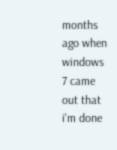months ago when windows 7 came out that i'm done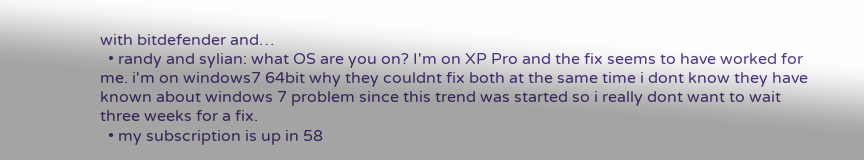with bitdefender and…
  • randy and sylian: what OS are you on? I'm on XP Pro and the fix seems to have worked for me. i'm on windows7 64bit why they couldnt fix both at the same time i dont know they have known about windows 7 problem since this trend was started so i really dont want to wait three weeks for a fix.
  • my subscription is up in 58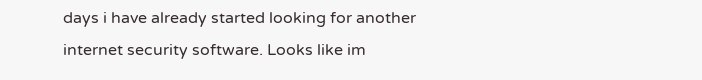days i have already started looking for another internet security software. Looks like im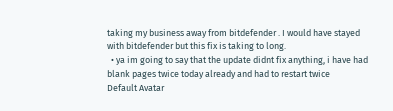taking my business away from bitdefender . I would have stayed with bitdefender but this fix is taking to long.
  • ya im going to say that the update didnt fix anything, i have had blank pages twice today already and had to restart twice
Default Avatar